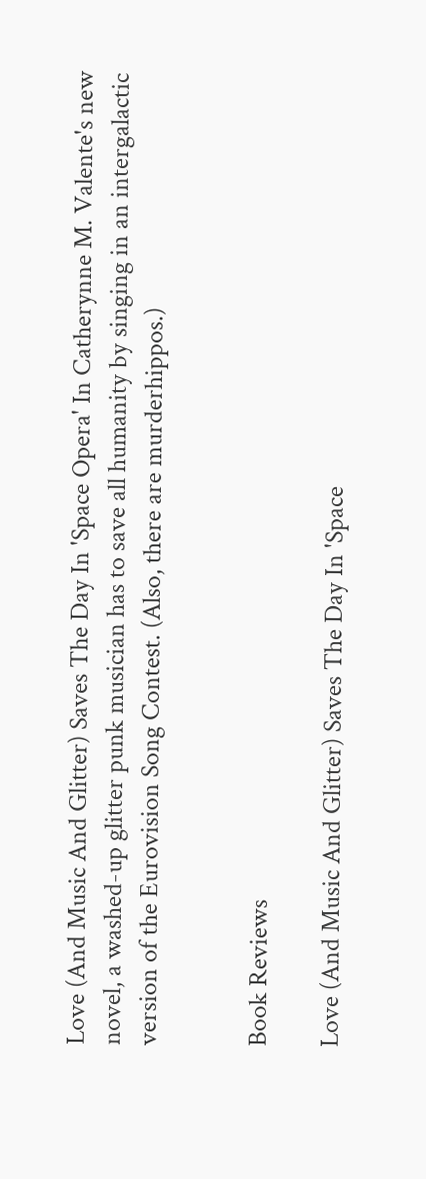Love (And Music And Glitter) Saves The Day In 'Space Opera' In Catherynne M. Valente's new novel, a washed-up glitter punk musician has to save all humanity by singing in an intergalactic version of the Eurovision Song Contest. (Also, there are murderhippos.)


Book Reviews

Love (And Music And Glitter) Saves The Day In 'Space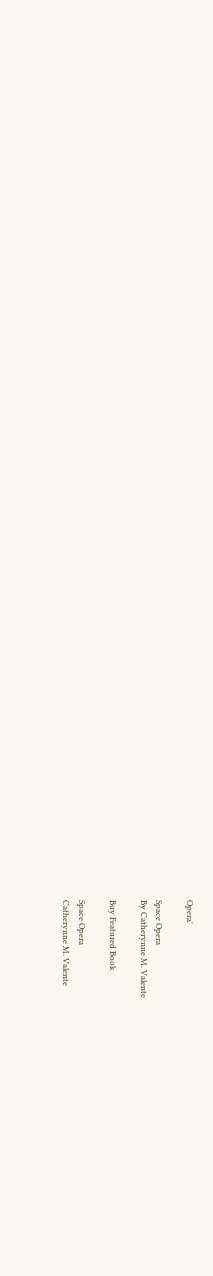Opera'

Space Opera
By Catherynne M. Valente

Buy Featured Book

Space Opera
Catherynne M. Valente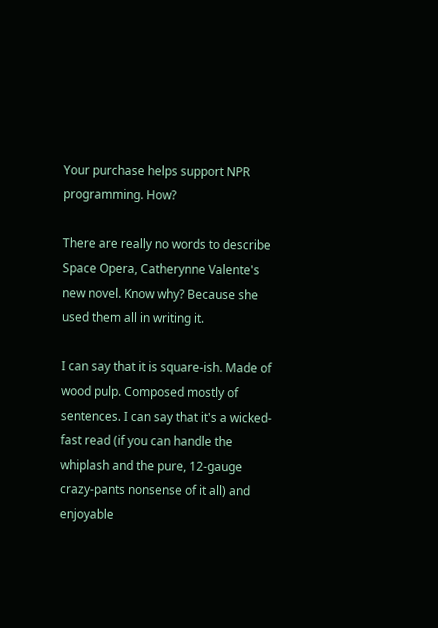Your purchase helps support NPR programming. How?

There are really no words to describe Space Opera, Catherynne Valente's new novel. Know why? Because she used them all in writing it.

I can say that it is square-ish. Made of wood pulp. Composed mostly of sentences. I can say that it's a wicked-fast read (if you can handle the whiplash and the pure, 12-gauge crazy-pants nonsense of it all) and enjoyable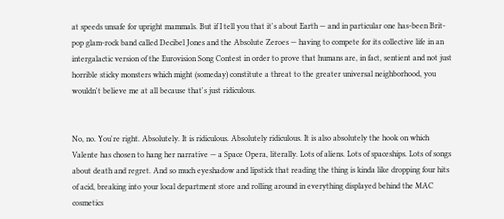at speeds unsafe for upright mammals. But if I tell you that it's about Earth — and in particular one has-been Brit-pop glam-rock band called Decibel Jones and the Absolute Zeroes — having to compete for its collective life in an intergalactic version of the Eurovision Song Contest in order to prove that humans are, in fact, sentient and not just horrible sticky monsters which might (someday) constitute a threat to the greater universal neighborhood, you wouldn't believe me at all because that's just ridiculous.


No, no. You're right. Absolutely. It is ridiculous. Absolutely ridiculous. It is also absolutely the hook on which Valente has chosen to hang her narrative — a Space Opera, literally. Lots of aliens. Lots of spaceships. Lots of songs about death and regret. And so much eyeshadow and lipstick that reading the thing is kinda like dropping four hits of acid, breaking into your local department store and rolling around in everything displayed behind the MAC cosmetics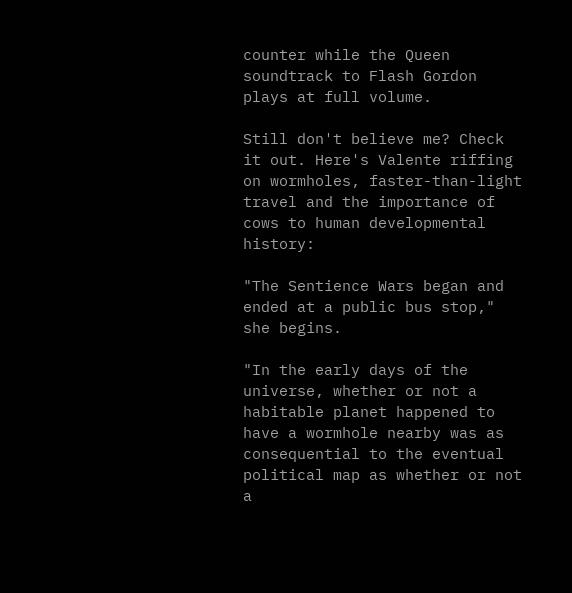counter while the Queen soundtrack to Flash Gordon plays at full volume.

Still don't believe me? Check it out. Here's Valente riffing on wormholes, faster-than-light travel and the importance of cows to human developmental history:

"The Sentience Wars began and ended at a public bus stop," she begins.

"In the early days of the universe, whether or not a habitable planet happened to have a wormhole nearby was as consequential to the eventual political map as whether or not a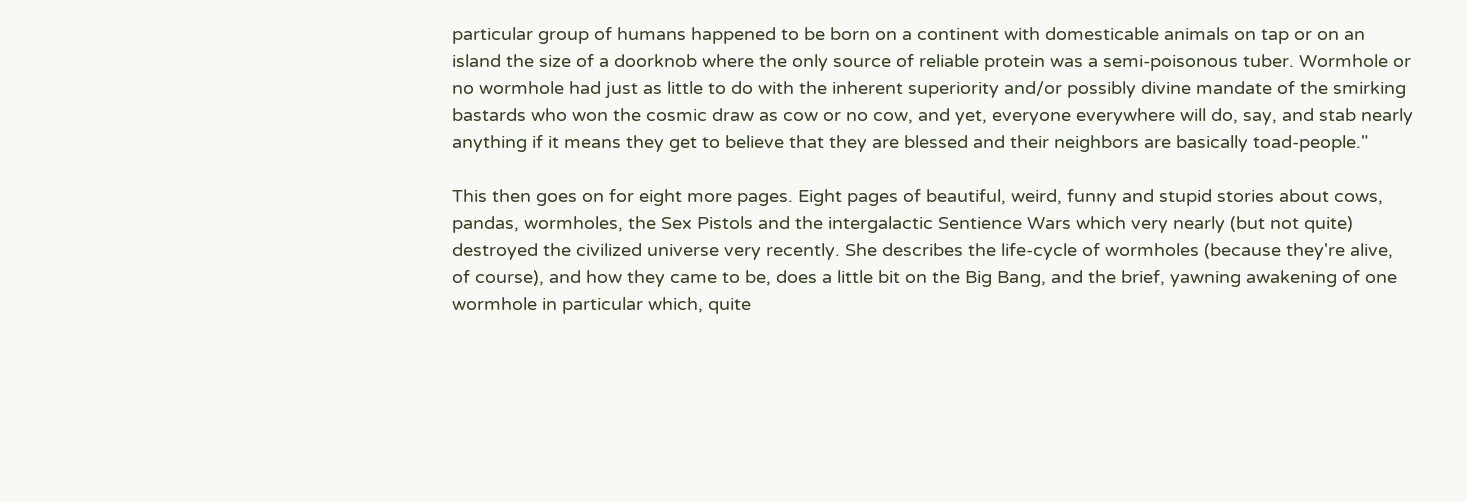particular group of humans happened to be born on a continent with domesticable animals on tap or on an island the size of a doorknob where the only source of reliable protein was a semi-poisonous tuber. Wormhole or no wormhole had just as little to do with the inherent superiority and/or possibly divine mandate of the smirking bastards who won the cosmic draw as cow or no cow, and yet, everyone everywhere will do, say, and stab nearly anything if it means they get to believe that they are blessed and their neighbors are basically toad-people."

This then goes on for eight more pages. Eight pages of beautiful, weird, funny and stupid stories about cows, pandas, wormholes, the Sex Pistols and the intergalactic Sentience Wars which very nearly (but not quite) destroyed the civilized universe very recently. She describes the life-cycle of wormholes (because they're alive, of course), and how they came to be, does a little bit on the Big Bang, and the brief, yawning awakening of one wormhole in particular which, quite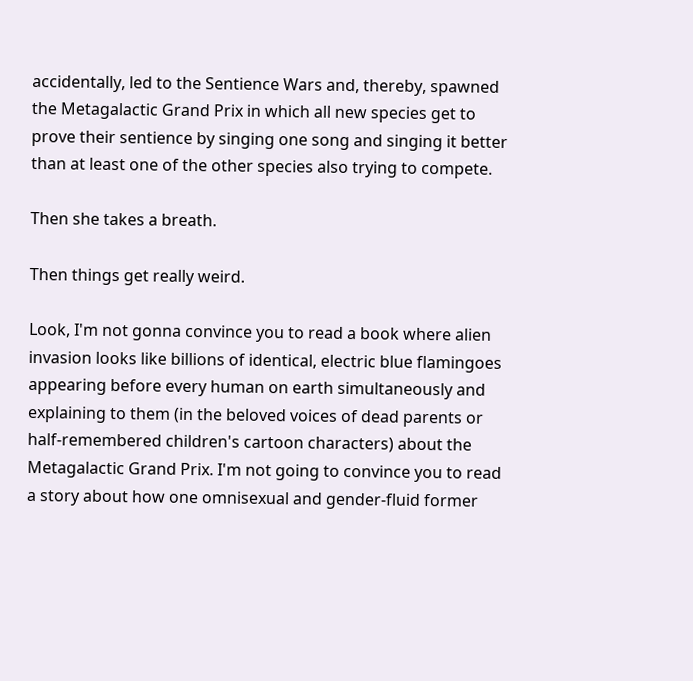accidentally, led to the Sentience Wars and, thereby, spawned the Metagalactic Grand Prix in which all new species get to prove their sentience by singing one song and singing it better than at least one of the other species also trying to compete.

Then she takes a breath.

Then things get really weird.

Look, I'm not gonna convince you to read a book where alien invasion looks like billions of identical, electric blue flamingoes appearing before every human on earth simultaneously and explaining to them (in the beloved voices of dead parents or half-remembered children's cartoon characters) about the Metagalactic Grand Prix. I'm not going to convince you to read a story about how one omnisexual and gender-fluid former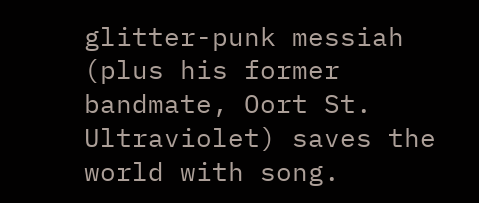glitter-punk messiah (plus his former bandmate, Oort St. Ultraviolet) saves the world with song.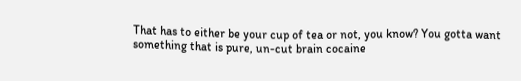That has to either be your cup of tea or not, you know? You gotta want something that is pure, un-cut brain cocaine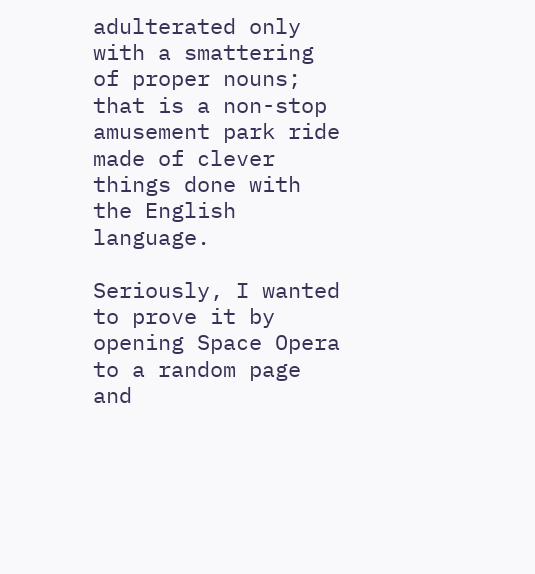adulterated only with a smattering of proper nouns; that is a non-stop amusement park ride made of clever things done with the English language.

Seriously, I wanted to prove it by opening Space Opera to a random page and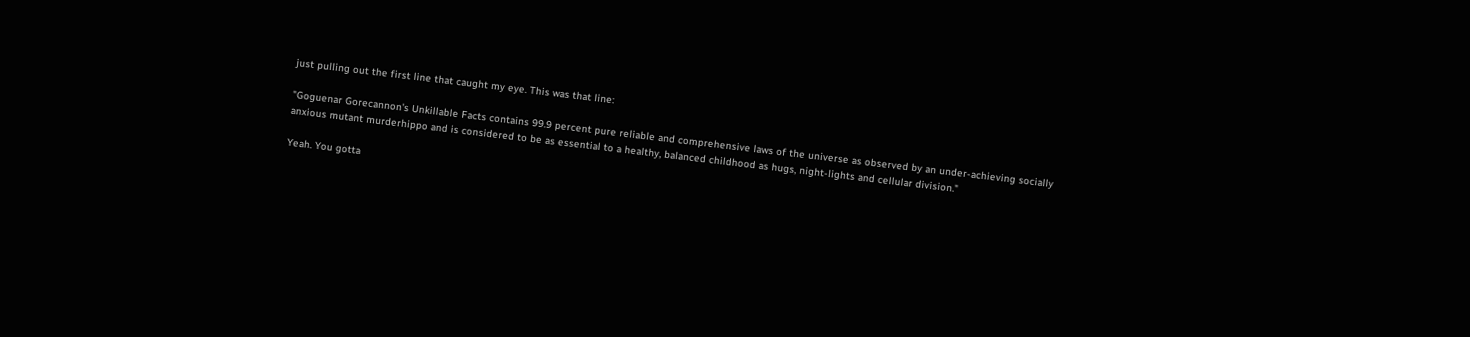just pulling out the first line that caught my eye. This was that line:

"Goguenar Gorecannon's Unkillable Facts contains 99.9 percent pure reliable and comprehensive laws of the universe as observed by an under-achieving socially anxious mutant murderhippo and is considered to be as essential to a healthy, balanced childhood as hugs, night-lights and cellular division."

Yeah. You gotta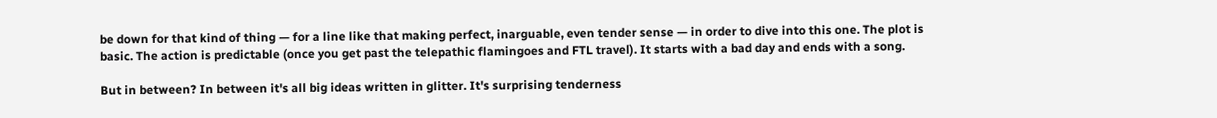be down for that kind of thing — for a line like that making perfect, inarguable, even tender sense — in order to dive into this one. The plot is basic. The action is predictable (once you get past the telepathic flamingoes and FTL travel). It starts with a bad day and ends with a song.

But in between? In between it's all big ideas written in glitter. It's surprising tenderness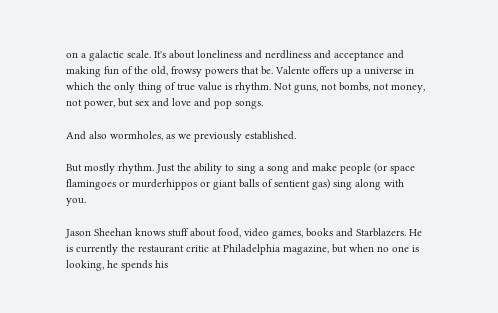on a galactic scale. It's about loneliness and nerdliness and acceptance and making fun of the old, frowsy powers that be. Valente offers up a universe in which the only thing of true value is rhythm. Not guns, not bombs, not money, not power, but sex and love and pop songs.

And also wormholes, as we previously established.

But mostly rhythm. Just the ability to sing a song and make people (or space flamingoes or murderhippos or giant balls of sentient gas) sing along with you.

Jason Sheehan knows stuff about food, video games, books and Starblazers. He is currently the restaurant critic at Philadelphia magazine, but when no one is looking, he spends his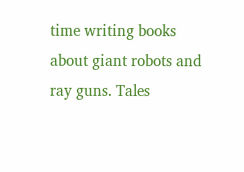time writing books about giant robots and ray guns. Tales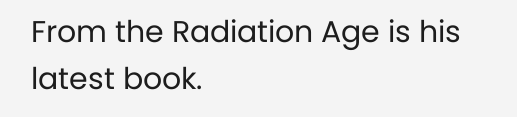From the Radiation Age is his latest book.